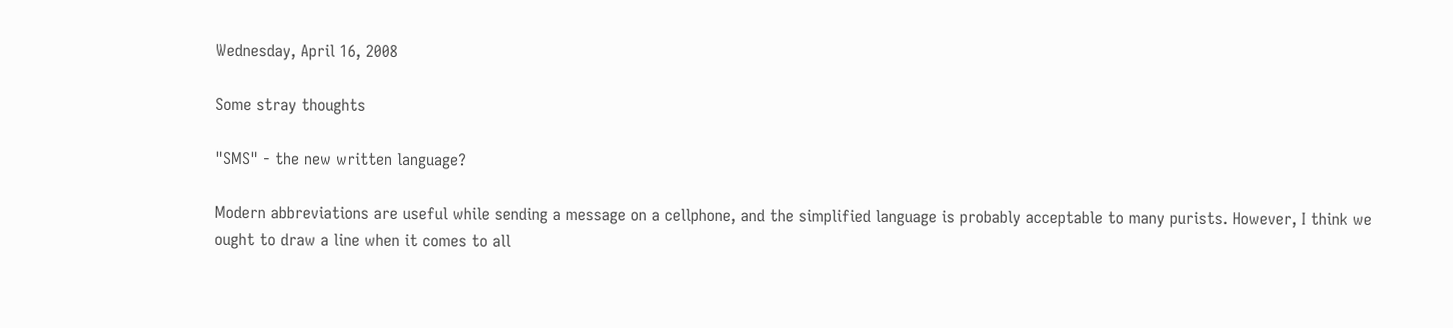Wednesday, April 16, 2008

Some stray thoughts

"SMS" - the new written language?

Modern abbreviations are useful while sending a message on a cellphone, and the simplified language is probably acceptable to many purists. However, I think we ought to draw a line when it comes to all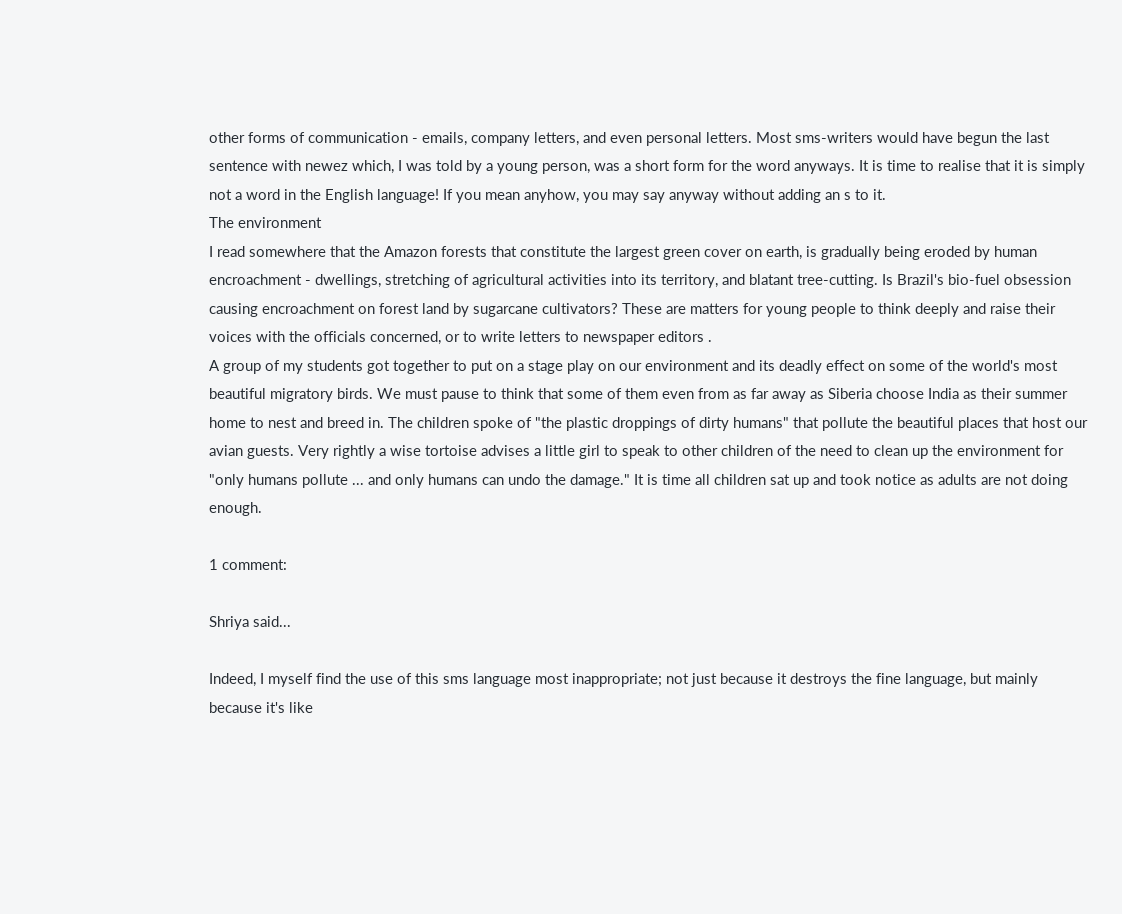other forms of communication - emails, company letters, and even personal letters. Most sms-writers would have begun the last sentence with newez which, I was told by a young person, was a short form for the word anyways. It is time to realise that it is simply not a word in the English language! If you mean anyhow, you may say anyway without adding an s to it.
The environment
I read somewhere that the Amazon forests that constitute the largest green cover on earth, is gradually being eroded by human encroachment - dwellings, stretching of agricultural activities into its territory, and blatant tree-cutting. Is Brazil's bio-fuel obsession causing encroachment on forest land by sugarcane cultivators? These are matters for young people to think deeply and raise their voices with the officials concerned, or to write letters to newspaper editors .
A group of my students got together to put on a stage play on our environment and its deadly effect on some of the world's most beautiful migratory birds. We must pause to think that some of them even from as far away as Siberia choose India as their summer home to nest and breed in. The children spoke of "the plastic droppings of dirty humans" that pollute the beautiful places that host our avian guests. Very rightly a wise tortoise advises a little girl to speak to other children of the need to clean up the environment for "only humans pollute ... and only humans can undo the damage." It is time all children sat up and took notice as adults are not doing enough.

1 comment:

Shriya said...

Indeed, I myself find the use of this sms language most inappropriate; not just because it destroys the fine language, but mainly because it's like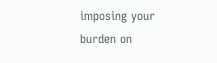imposing your burden on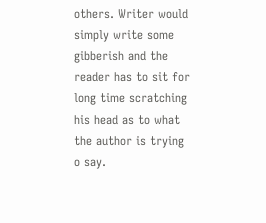others. Writer would simply write some gibberish and the reader has to sit for long time scratching his head as to what the author is trying o say.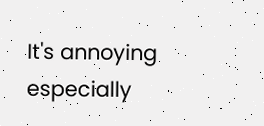It's annoying especially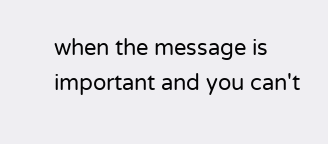when the message is important and you can't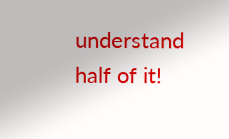understand half of it!